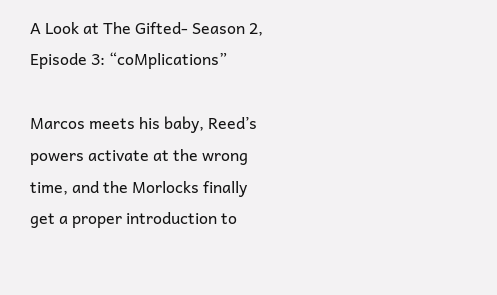A Look at The Gifted- Season 2, Episode 3: “coMplications”

Marcos meets his baby, Reed’s powers activate at the wrong time, and the Morlocks finally get a proper introduction to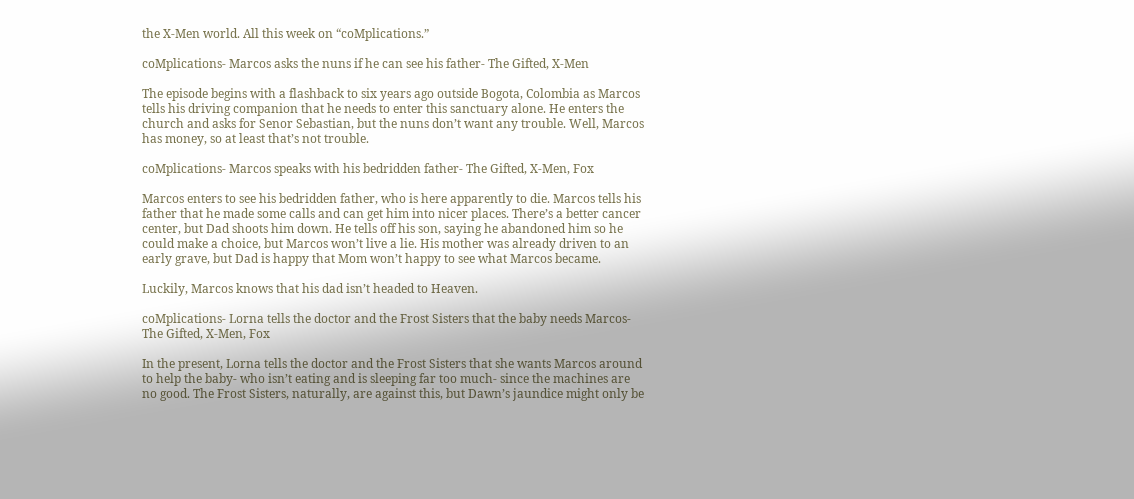the X-Men world. All this week on “coMplications.”

coMplications- Marcos asks the nuns if he can see his father- The Gifted, X-Men

The episode begins with a flashback to six years ago outside Bogota, Colombia as Marcos tells his driving companion that he needs to enter this sanctuary alone. He enters the church and asks for Senor Sebastian, but the nuns don’t want any trouble. Well, Marcos has money, so at least that’s not trouble.

coMplications- Marcos speaks with his bedridden father- The Gifted, X-Men, Fox

Marcos enters to see his bedridden father, who is here apparently to die. Marcos tells his father that he made some calls and can get him into nicer places. There’s a better cancer center, but Dad shoots him down. He tells off his son, saying he abandoned him so he could make a choice, but Marcos won’t live a lie. His mother was already driven to an early grave, but Dad is happy that Mom won’t happy to see what Marcos became.

Luckily, Marcos knows that his dad isn’t headed to Heaven.

coMplications- Lorna tells the doctor and the Frost Sisters that the baby needs Marcos- The Gifted, X-Men, Fox

In the present, Lorna tells the doctor and the Frost Sisters that she wants Marcos around to help the baby- who isn’t eating and is sleeping far too much- since the machines are no good. The Frost Sisters, naturally, are against this, but Dawn’s jaundice might only be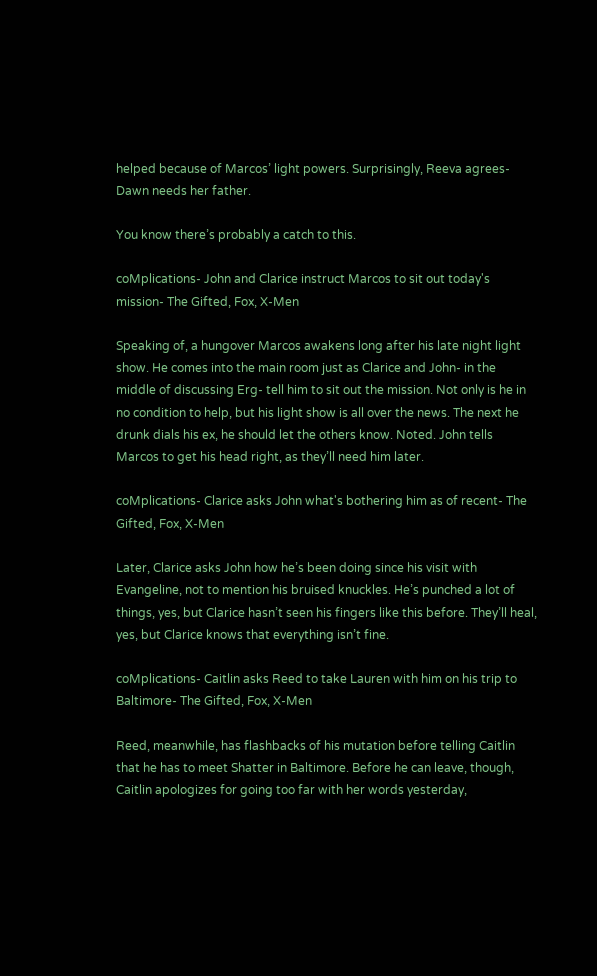helped because of Marcos’ light powers. Surprisingly, Reeva agrees- Dawn needs her father.

You know there’s probably a catch to this.

coMplications- John and Clarice instruct Marcos to sit out today's mission- The Gifted, Fox, X-Men

Speaking of, a hungover Marcos awakens long after his late night light show. He comes into the main room just as Clarice and John- in the middle of discussing Erg- tell him to sit out the mission. Not only is he in no condition to help, but his light show is all over the news. The next he drunk dials his ex, he should let the others know. Noted. John tells Marcos to get his head right, as they’ll need him later.

coMplications- Clarice asks John what's bothering him as of recent- The Gifted, Fox, X-Men

Later, Clarice asks John how he’s been doing since his visit with Evangeline, not to mention his bruised knuckles. He’s punched a lot of things, yes, but Clarice hasn’t seen his fingers like this before. They’ll heal, yes, but Clarice knows that everything isn’t fine.

coMplications- Caitlin asks Reed to take Lauren with him on his trip to Baltimore- The Gifted, Fox, X-Men

Reed, meanwhile, has flashbacks of his mutation before telling Caitlin that he has to meet Shatter in Baltimore. Before he can leave, though, Caitlin apologizes for going too far with her words yesterday,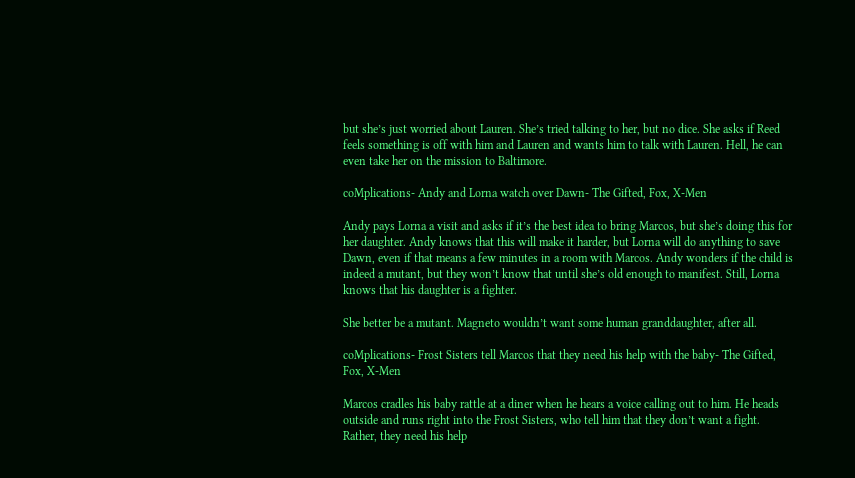but she’s just worried about Lauren. She’s tried talking to her, but no dice. She asks if Reed feels something is off with him and Lauren and wants him to talk with Lauren. Hell, he can even take her on the mission to Baltimore.

coMplications- Andy and Lorna watch over Dawn- The Gifted, Fox, X-Men

Andy pays Lorna a visit and asks if it’s the best idea to bring Marcos, but she’s doing this for her daughter. Andy knows that this will make it harder, but Lorna will do anything to save Dawn, even if that means a few minutes in a room with Marcos. Andy wonders if the child is indeed a mutant, but they won’t know that until she’s old enough to manifest. Still, Lorna knows that his daughter is a fighter.

She better be a mutant. Magneto wouldn’t want some human granddaughter, after all.

coMplications- Frost Sisters tell Marcos that they need his help with the baby- The Gifted, Fox, X-Men

Marcos cradles his baby rattle at a diner when he hears a voice calling out to him. He heads outside and runs right into the Frost Sisters, who tell him that they don’t want a fight. Rather, they need his help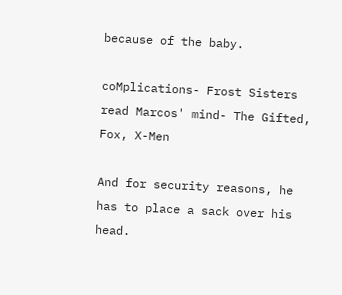because of the baby.

coMplications- Frost Sisters read Marcos' mind- The Gifted, Fox, X-Men

And for security reasons, he has to place a sack over his head.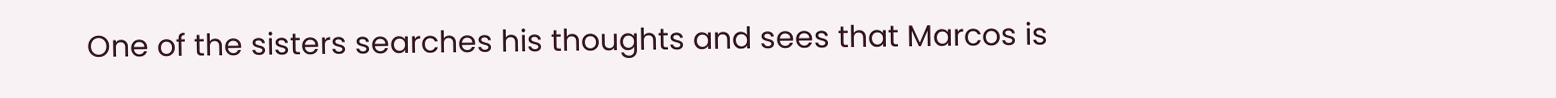One of the sisters searches his thoughts and sees that Marcos is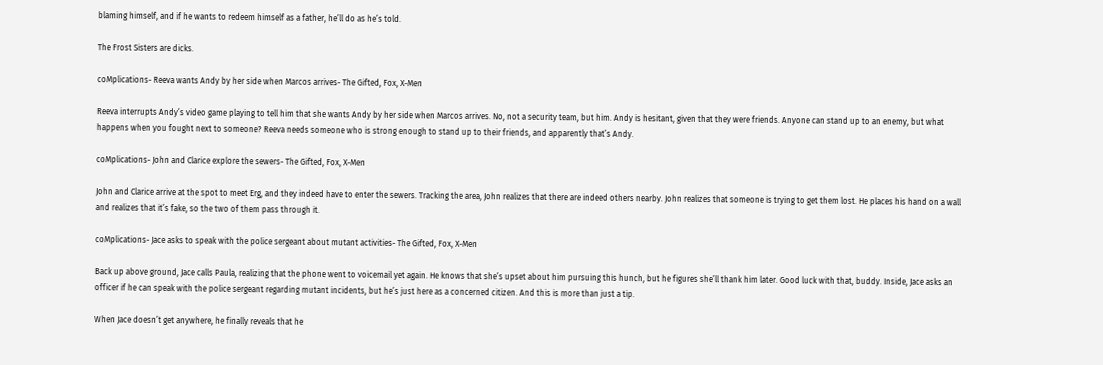blaming himself, and if he wants to redeem himself as a father, he’ll do as he’s told.

The Frost Sisters are dicks.

coMplications- Reeva wants Andy by her side when Marcos arrives- The Gifted, Fox, X-Men

Reeva interrupts Andy’s video game playing to tell him that she wants Andy by her side when Marcos arrives. No, not a security team, but him. Andy is hesitant, given that they were friends. Anyone can stand up to an enemy, but what happens when you fought next to someone? Reeva needs someone who is strong enough to stand up to their friends, and apparently that’s Andy.

coMplications- John and Clarice explore the sewers- The Gifted, Fox, X-Men

John and Clarice arrive at the spot to meet Erg, and they indeed have to enter the sewers. Tracking the area, John realizes that there are indeed others nearby. John realizes that someone is trying to get them lost. He places his hand on a wall and realizes that it’s fake, so the two of them pass through it.

coMplications- Jace asks to speak with the police sergeant about mutant activities- The Gifted, Fox, X-Men

Back up above ground, Jace calls Paula, realizing that the phone went to voicemail yet again. He knows that she’s upset about him pursuing this hunch, but he figures she’ll thank him later. Good luck with that, buddy. Inside, Jace asks an officer if he can speak with the police sergeant regarding mutant incidents, but he’s just here as a concerned citizen. And this is more than just a tip.

When Jace doesn’t get anywhere, he finally reveals that he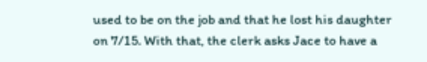used to be on the job and that he lost his daughter on 7/15. With that, the clerk asks Jace to have a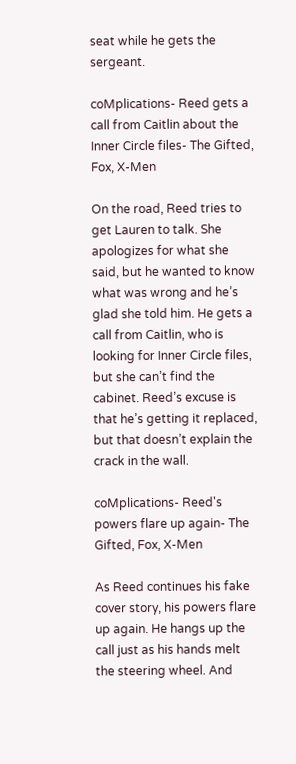seat while he gets the sergeant.

coMplications- Reed gets a call from Caitlin about the Inner Circle files- The Gifted, Fox, X-Men

On the road, Reed tries to get Lauren to talk. She apologizes for what she said, but he wanted to know what was wrong and he’s glad she told him. He gets a call from Caitlin, who is looking for Inner Circle files, but she can’t find the cabinet. Reed’s excuse is that he’s getting it replaced, but that doesn’t explain the crack in the wall.

coMplications- Reed's powers flare up again- The Gifted, Fox, X-Men

As Reed continues his fake cover story, his powers flare up again. He hangs up the call just as his hands melt the steering wheel. And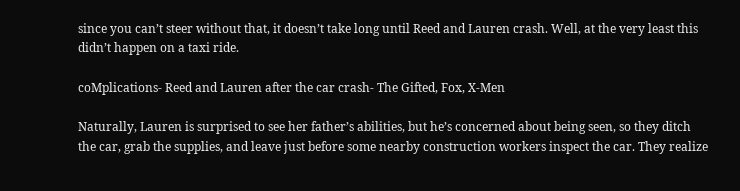since you can’t steer without that, it doesn’t take long until Reed and Lauren crash. Well, at the very least this didn’t happen on a taxi ride.

coMplications- Reed and Lauren after the car crash- The Gifted, Fox, X-Men

Naturally, Lauren is surprised to see her father’s abilities, but he’s concerned about being seen, so they ditch the car, grab the supplies, and leave just before some nearby construction workers inspect the car. They realize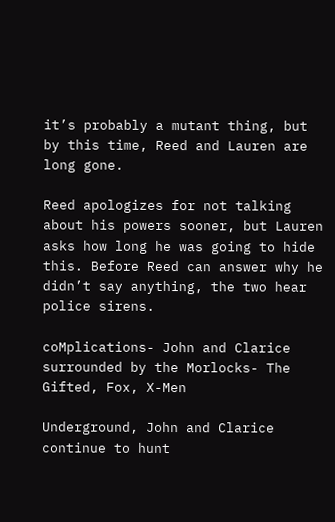it’s probably a mutant thing, but by this time, Reed and Lauren are long gone.

Reed apologizes for not talking about his powers sooner, but Lauren asks how long he was going to hide this. Before Reed can answer why he didn’t say anything, the two hear police sirens.

coMplications- John and Clarice surrounded by the Morlocks- The Gifted, Fox, X-Men

Underground, John and Clarice continue to hunt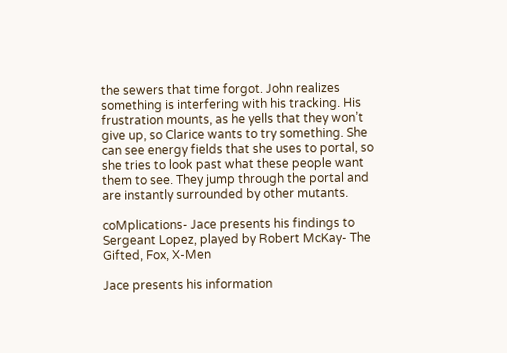the sewers that time forgot. John realizes something is interfering with his tracking. His frustration mounts, as he yells that they won’t give up, so Clarice wants to try something. She can see energy fields that she uses to portal, so she tries to look past what these people want them to see. They jump through the portal and are instantly surrounded by other mutants.

coMplications- Jace presents his findings to Sergeant Lopez, played by Robert McKay- The Gifted, Fox, X-Men

Jace presents his information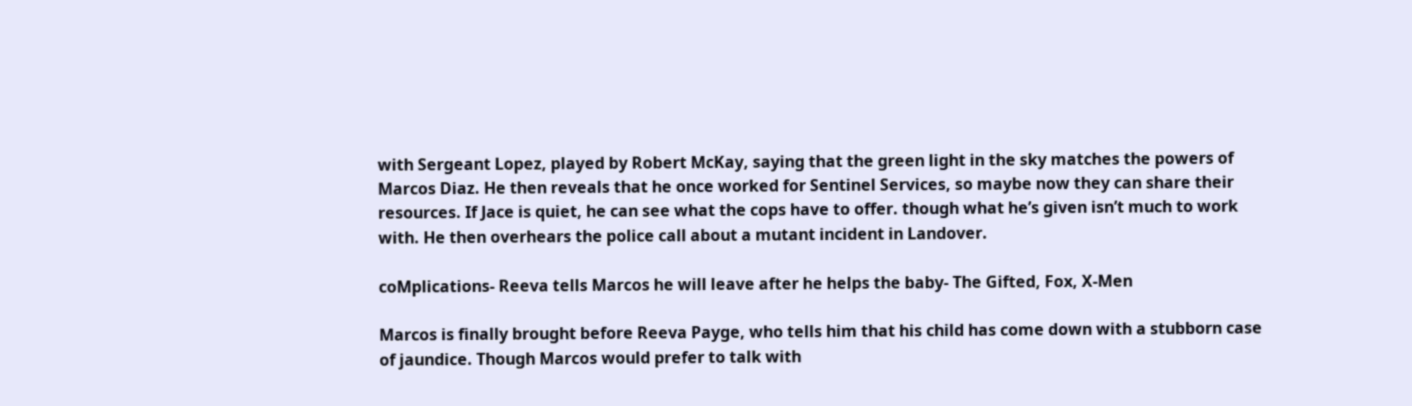with Sergeant Lopez, played by Robert McKay, saying that the green light in the sky matches the powers of Marcos Diaz. He then reveals that he once worked for Sentinel Services, so maybe now they can share their resources. If Jace is quiet, he can see what the cops have to offer. though what he’s given isn’t much to work with. He then overhears the police call about a mutant incident in Landover.

coMplications- Reeva tells Marcos he will leave after he helps the baby- The Gifted, Fox, X-Men

Marcos is finally brought before Reeva Payge, who tells him that his child has come down with a stubborn case of jaundice. Though Marcos would prefer to talk with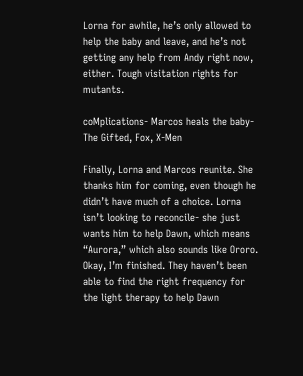Lorna for awhile, he’s only allowed to help the baby and leave, and he’s not getting any help from Andy right now, either. Tough visitation rights for mutants.

coMplications- Marcos heals the baby- The Gifted, Fox, X-Men

Finally, Lorna and Marcos reunite. She thanks him for coming, even though he didn’t have much of a choice. Lorna isn’t looking to reconcile- she just wants him to help Dawn, which means “Aurora,” which also sounds like Ororo. Okay, I’m finished. They haven’t been able to find the right frequency for the light therapy to help Dawn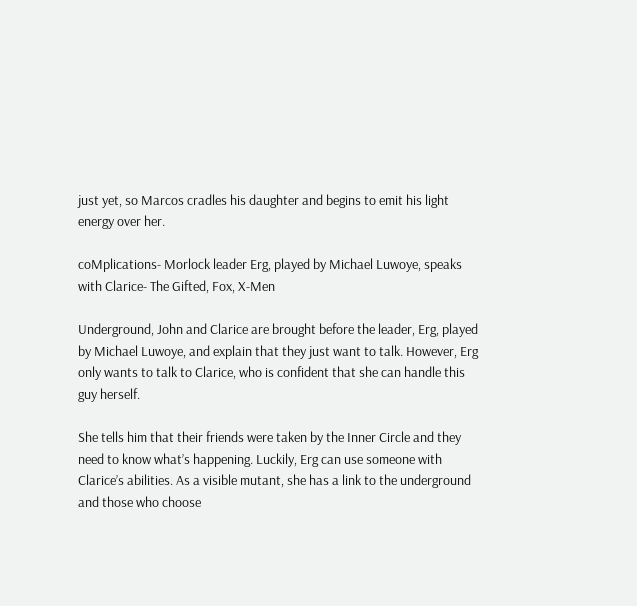just yet, so Marcos cradles his daughter and begins to emit his light energy over her.

coMplications- Morlock leader Erg, played by Michael Luwoye, speaks with Clarice- The Gifted, Fox, X-Men

Underground, John and Clarice are brought before the leader, Erg, played by Michael Luwoye, and explain that they just want to talk. However, Erg only wants to talk to Clarice, who is confident that she can handle this guy herself.

She tells him that their friends were taken by the Inner Circle and they need to know what’s happening. Luckily, Erg can use someone with Clarice’s abilities. As a visible mutant, she has a link to the underground and those who choose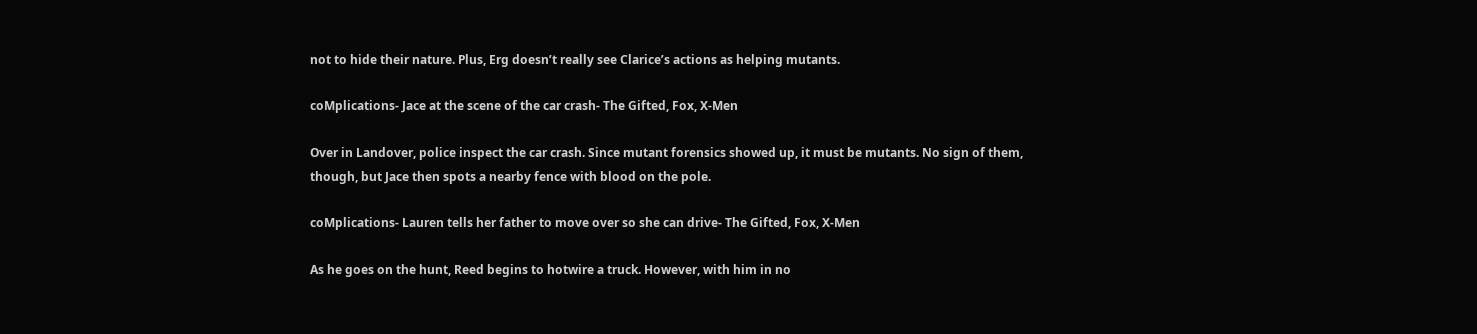not to hide their nature. Plus, Erg doesn’t really see Clarice’s actions as helping mutants.

coMplications- Jace at the scene of the car crash- The Gifted, Fox, X-Men

Over in Landover, police inspect the car crash. Since mutant forensics showed up, it must be mutants. No sign of them, though, but Jace then spots a nearby fence with blood on the pole.

coMplications- Lauren tells her father to move over so she can drive- The Gifted, Fox, X-Men

As he goes on the hunt, Reed begins to hotwire a truck. However, with him in no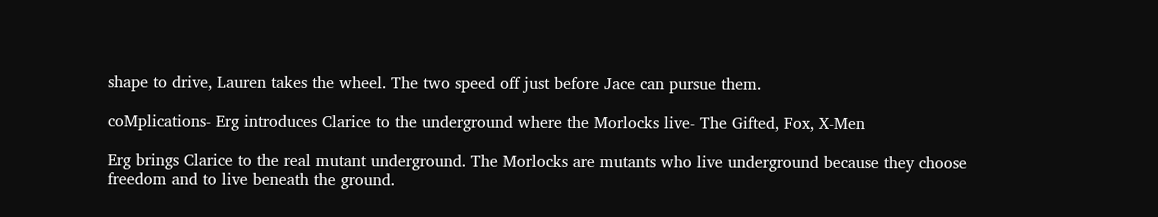shape to drive, Lauren takes the wheel. The two speed off just before Jace can pursue them.

coMplications- Erg introduces Clarice to the underground where the Morlocks live- The Gifted, Fox, X-Men

Erg brings Clarice to the real mutant underground. The Morlocks are mutants who live underground because they choose freedom and to live beneath the ground.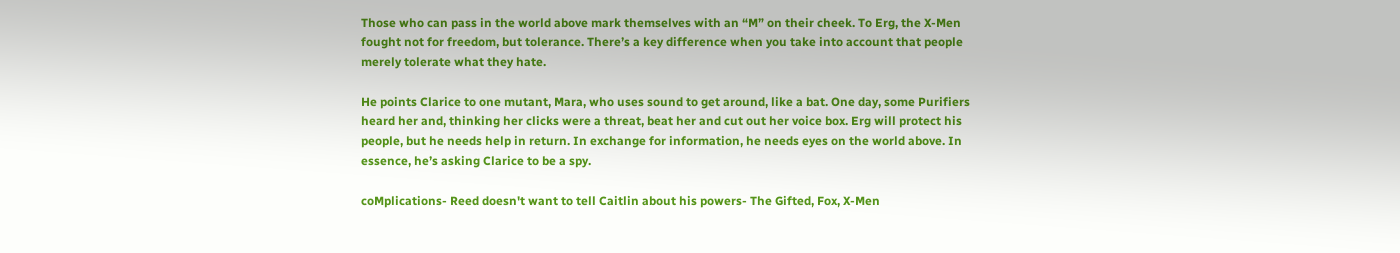Those who can pass in the world above mark themselves with an “M” on their cheek. To Erg, the X-Men fought not for freedom, but tolerance. There’s a key difference when you take into account that people merely tolerate what they hate.

He points Clarice to one mutant, Mara, who uses sound to get around, like a bat. One day, some Purifiers heard her and, thinking her clicks were a threat, beat her and cut out her voice box. Erg will protect his people, but he needs help in return. In exchange for information, he needs eyes on the world above. In essence, he’s asking Clarice to be a spy.

coMplications- Reed doesn't want to tell Caitlin about his powers- The Gifted, Fox, X-Men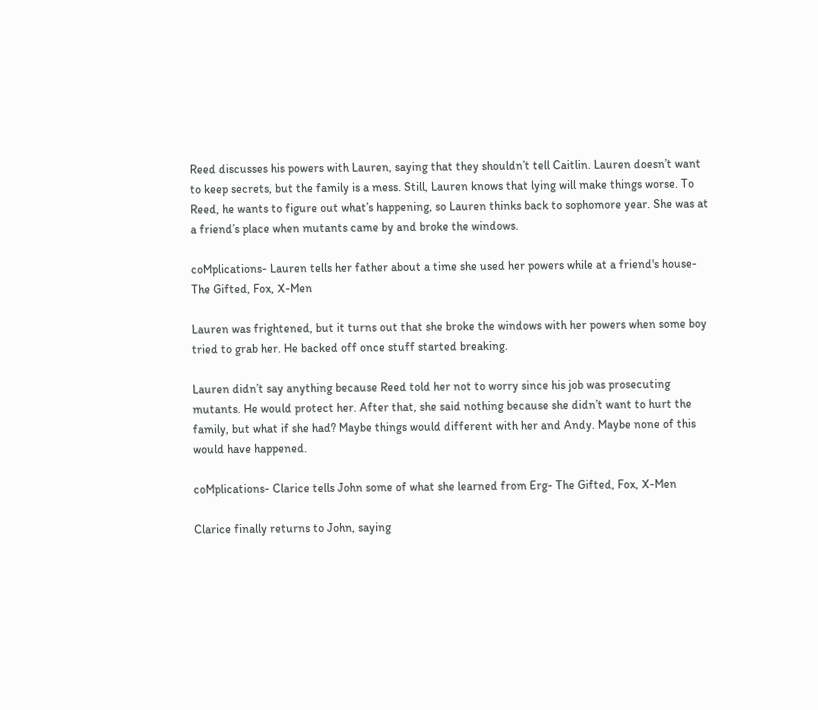Reed discusses his powers with Lauren, saying that they shouldn’t tell Caitlin. Lauren doesn’t want to keep secrets, but the family is a mess. Still, Lauren knows that lying will make things worse. To Reed, he wants to figure out what’s happening, so Lauren thinks back to sophomore year. She was at a friend’s place when mutants came by and broke the windows.

coMplications- Lauren tells her father about a time she used her powers while at a friend's house- The Gifted, Fox, X-Men

Lauren was frightened, but it turns out that she broke the windows with her powers when some boy tried to grab her. He backed off once stuff started breaking.

Lauren didn’t say anything because Reed told her not to worry since his job was prosecuting mutants. He would protect her. After that, she said nothing because she didn’t want to hurt the family, but what if she had? Maybe things would different with her and Andy. Maybe none of this would have happened.

coMplications- Clarice tells John some of what she learned from Erg- The Gifted, Fox, X-Men

Clarice finally returns to John, saying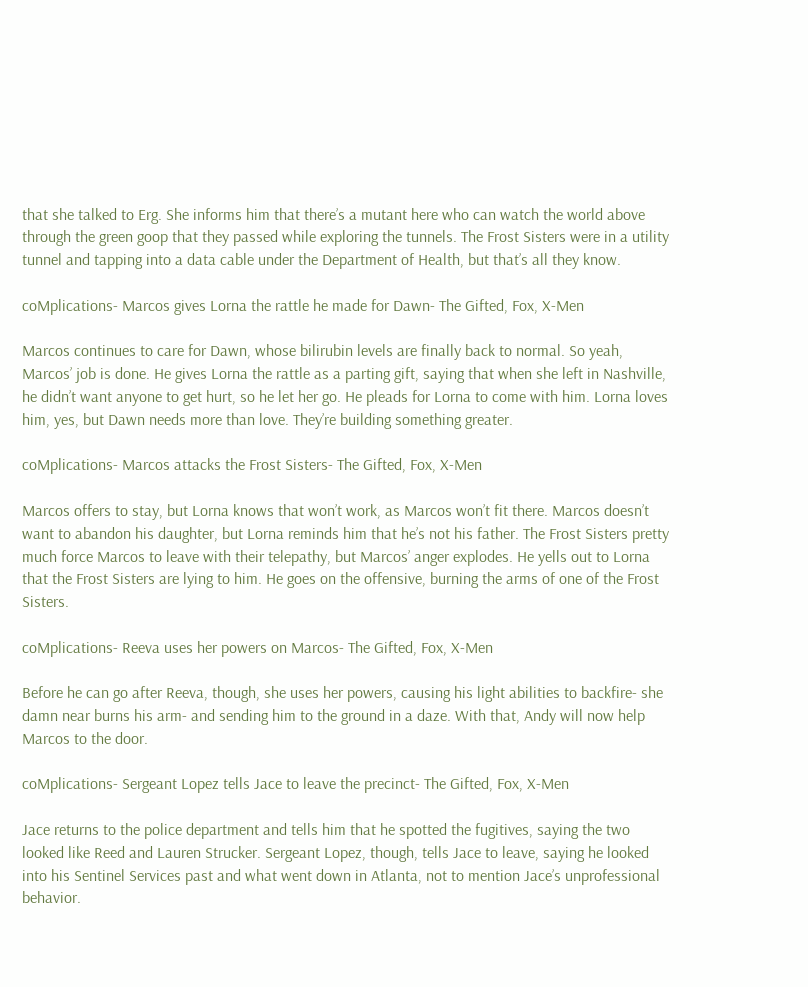that she talked to Erg. She informs him that there’s a mutant here who can watch the world above through the green goop that they passed while exploring the tunnels. The Frost Sisters were in a utility tunnel and tapping into a data cable under the Department of Health, but that’s all they know.

coMplications- Marcos gives Lorna the rattle he made for Dawn- The Gifted, Fox, X-Men

Marcos continues to care for Dawn, whose bilirubin levels are finally back to normal. So yeah, Marcos’ job is done. He gives Lorna the rattle as a parting gift, saying that when she left in Nashville, he didn’t want anyone to get hurt, so he let her go. He pleads for Lorna to come with him. Lorna loves him, yes, but Dawn needs more than love. They’re building something greater.

coMplications- Marcos attacks the Frost Sisters- The Gifted, Fox, X-Men

Marcos offers to stay, but Lorna knows that won’t work, as Marcos won’t fit there. Marcos doesn’t want to abandon his daughter, but Lorna reminds him that he’s not his father. The Frost Sisters pretty much force Marcos to leave with their telepathy, but Marcos’ anger explodes. He yells out to Lorna that the Frost Sisters are lying to him. He goes on the offensive, burning the arms of one of the Frost Sisters.

coMplications- Reeva uses her powers on Marcos- The Gifted, Fox, X-Men

Before he can go after Reeva, though, she uses her powers, causing his light abilities to backfire- she damn near burns his arm- and sending him to the ground in a daze. With that, Andy will now help Marcos to the door.

coMplications- Sergeant Lopez tells Jace to leave the precinct- The Gifted, Fox, X-Men

Jace returns to the police department and tells him that he spotted the fugitives, saying the two looked like Reed and Lauren Strucker. Sergeant Lopez, though, tells Jace to leave, saying he looked into his Sentinel Services past and what went down in Atlanta, not to mention Jace’s unprofessional behavior.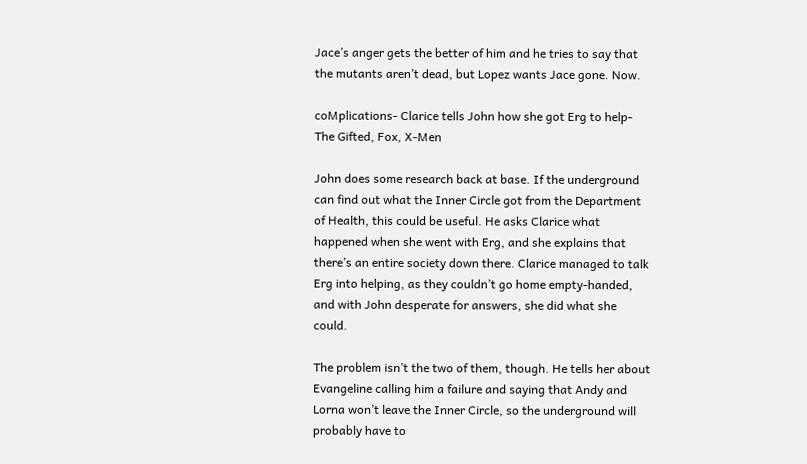Jace’s anger gets the better of him and he tries to say that the mutants aren’t dead, but Lopez wants Jace gone. Now.

coMplications- Clarice tells John how she got Erg to help- The Gifted, Fox, X-Men

John does some research back at base. If the underground can find out what the Inner Circle got from the Department of Health, this could be useful. He asks Clarice what happened when she went with Erg, and she explains that there’s an entire society down there. Clarice managed to talk Erg into helping, as they couldn’t go home empty-handed, and with John desperate for answers, she did what she could.

The problem isn’t the two of them, though. He tells her about Evangeline calling him a failure and saying that Andy and Lorna won’t leave the Inner Circle, so the underground will probably have to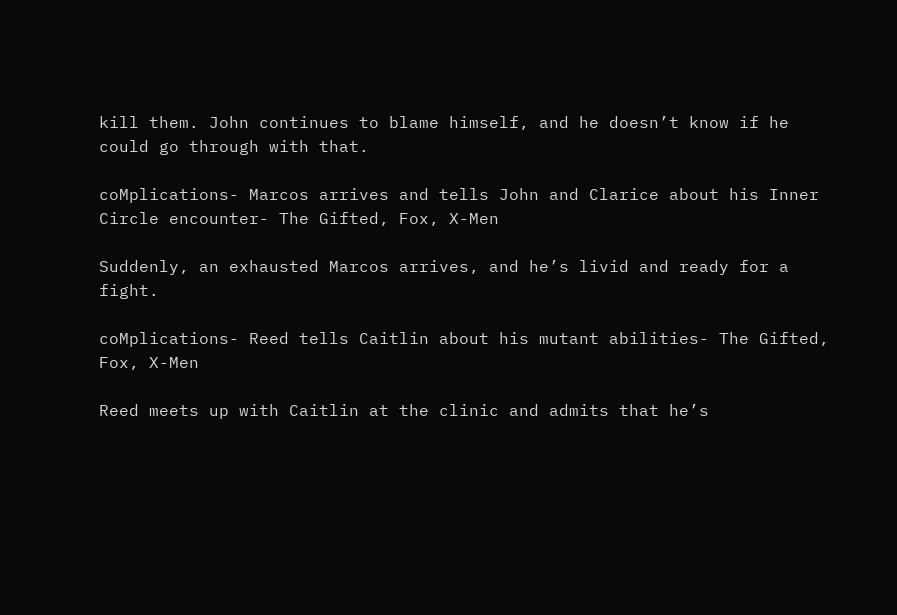kill them. John continues to blame himself, and he doesn’t know if he could go through with that.

coMplications- Marcos arrives and tells John and Clarice about his Inner Circle encounter- The Gifted, Fox, X-Men

Suddenly, an exhausted Marcos arrives, and he’s livid and ready for a fight.

coMplications- Reed tells Caitlin about his mutant abilities- The Gifted, Fox, X-Men

Reed meets up with Caitlin at the clinic and admits that he’s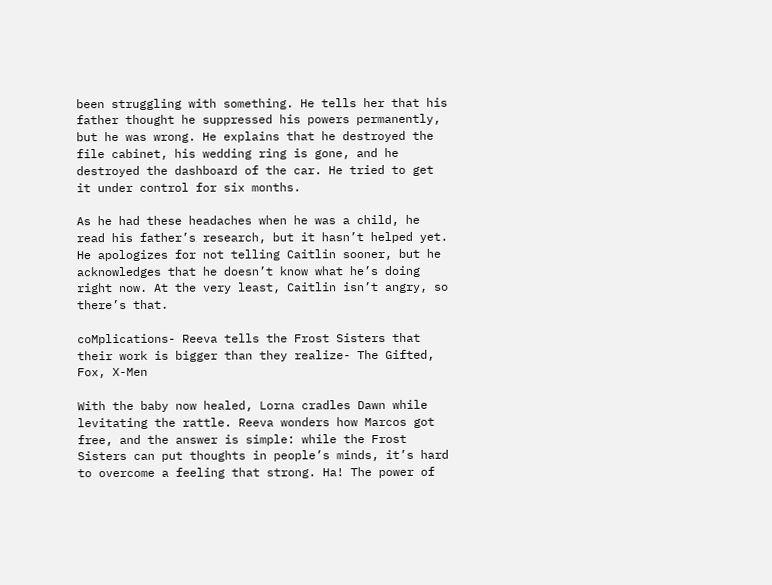been struggling with something. He tells her that his father thought he suppressed his powers permanently, but he was wrong. He explains that he destroyed the file cabinet, his wedding ring is gone, and he destroyed the dashboard of the car. He tried to get it under control for six months.

As he had these headaches when he was a child, he read his father’s research, but it hasn’t helped yet. He apologizes for not telling Caitlin sooner, but he acknowledges that he doesn’t know what he’s doing right now. At the very least, Caitlin isn’t angry, so there’s that.

coMplications- Reeva tells the Frost Sisters that their work is bigger than they realize- The Gifted, Fox, X-Men

With the baby now healed, Lorna cradles Dawn while levitating the rattle. Reeva wonders how Marcos got free, and the answer is simple: while the Frost Sisters can put thoughts in people’s minds, it’s hard to overcome a feeling that strong. Ha! The power of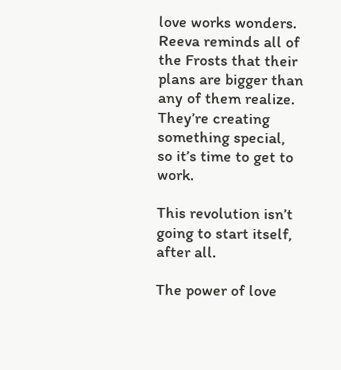love works wonders. Reeva reminds all of the Frosts that their plans are bigger than any of them realize. They’re creating something special, so it’s time to get to work.

This revolution isn’t going to start itself, after all.

The power of love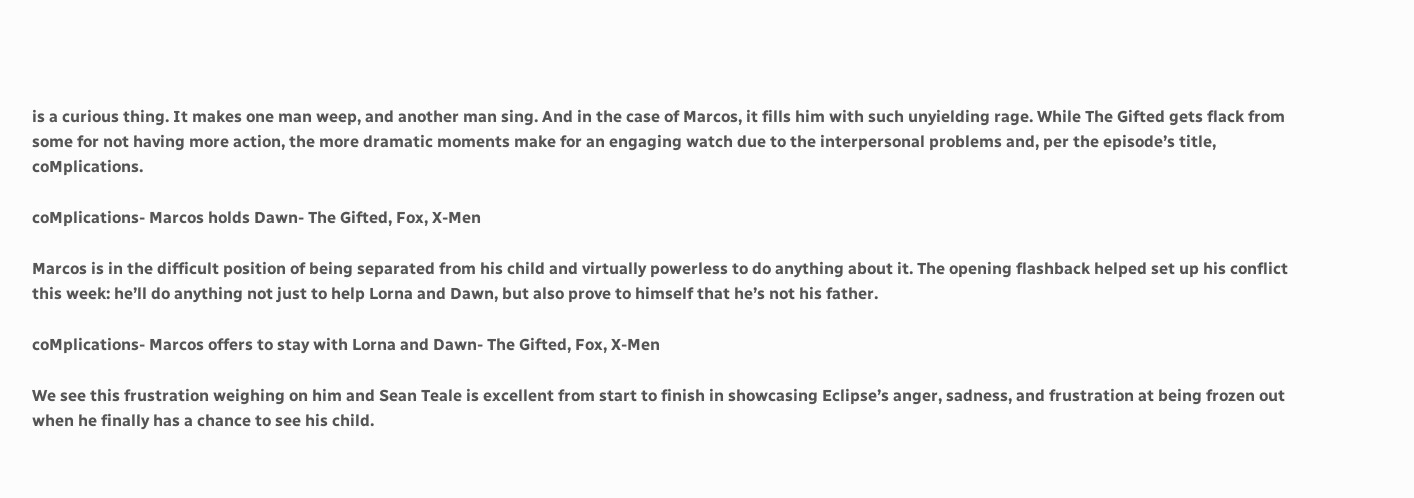is a curious thing. It makes one man weep, and another man sing. And in the case of Marcos, it fills him with such unyielding rage. While The Gifted gets flack from some for not having more action, the more dramatic moments make for an engaging watch due to the interpersonal problems and, per the episode’s title, coMplications.

coMplications- Marcos holds Dawn- The Gifted, Fox, X-Men

Marcos is in the difficult position of being separated from his child and virtually powerless to do anything about it. The opening flashback helped set up his conflict this week: he’ll do anything not just to help Lorna and Dawn, but also prove to himself that he’s not his father.

coMplications- Marcos offers to stay with Lorna and Dawn- The Gifted, Fox, X-Men

We see this frustration weighing on him and Sean Teale is excellent from start to finish in showcasing Eclipse’s anger, sadness, and frustration at being frozen out when he finally has a chance to see his child.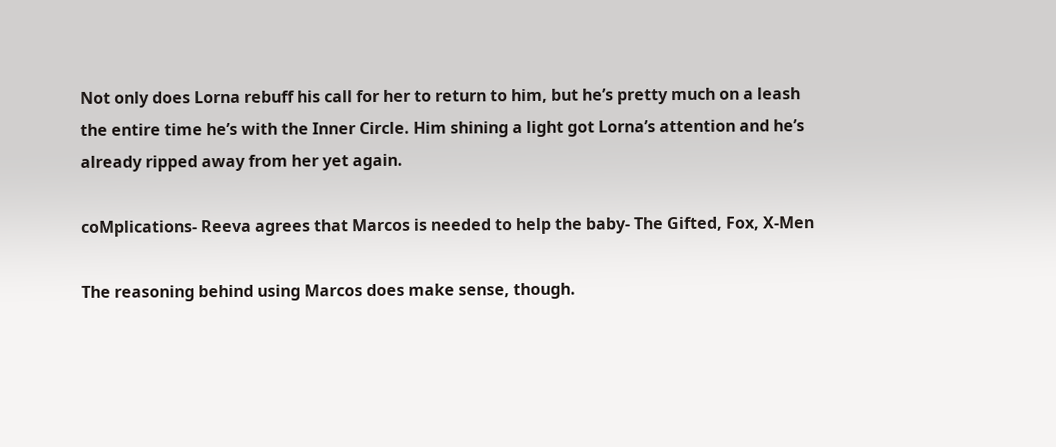Not only does Lorna rebuff his call for her to return to him, but he’s pretty much on a leash the entire time he’s with the Inner Circle. Him shining a light got Lorna’s attention and he’s already ripped away from her yet again.

coMplications- Reeva agrees that Marcos is needed to help the baby- The Gifted, Fox, X-Men

The reasoning behind using Marcos does make sense, though.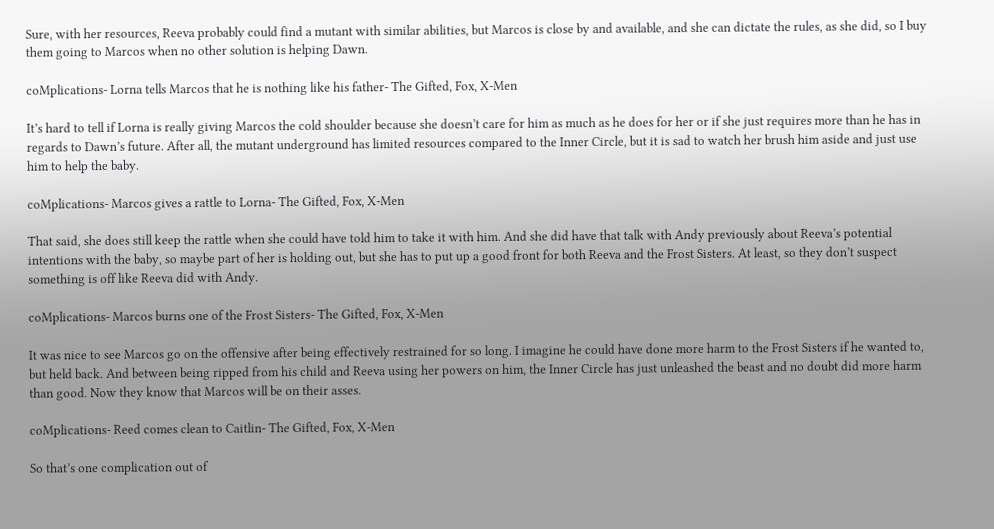Sure, with her resources, Reeva probably could find a mutant with similar abilities, but Marcos is close by and available, and she can dictate the rules, as she did, so I buy them going to Marcos when no other solution is helping Dawn.

coMplications- Lorna tells Marcos that he is nothing like his father- The Gifted, Fox, X-Men

It’s hard to tell if Lorna is really giving Marcos the cold shoulder because she doesn’t care for him as much as he does for her or if she just requires more than he has in regards to Dawn’s future. After all, the mutant underground has limited resources compared to the Inner Circle, but it is sad to watch her brush him aside and just use him to help the baby.

coMplications- Marcos gives a rattle to Lorna- The Gifted, Fox, X-Men

That said, she does still keep the rattle when she could have told him to take it with him. And she did have that talk with Andy previously about Reeva’s potential intentions with the baby, so maybe part of her is holding out, but she has to put up a good front for both Reeva and the Frost Sisters. At least, so they don’t suspect something is off like Reeva did with Andy.

coMplications- Marcos burns one of the Frost Sisters- The Gifted, Fox, X-Men

It was nice to see Marcos go on the offensive after being effectively restrained for so long. I imagine he could have done more harm to the Frost Sisters if he wanted to, but held back. And between being ripped from his child and Reeva using her powers on him, the Inner Circle has just unleashed the beast and no doubt did more harm than good. Now they know that Marcos will be on their asses.

coMplications- Reed comes clean to Caitlin- The Gifted, Fox, X-Men

So that’s one complication out of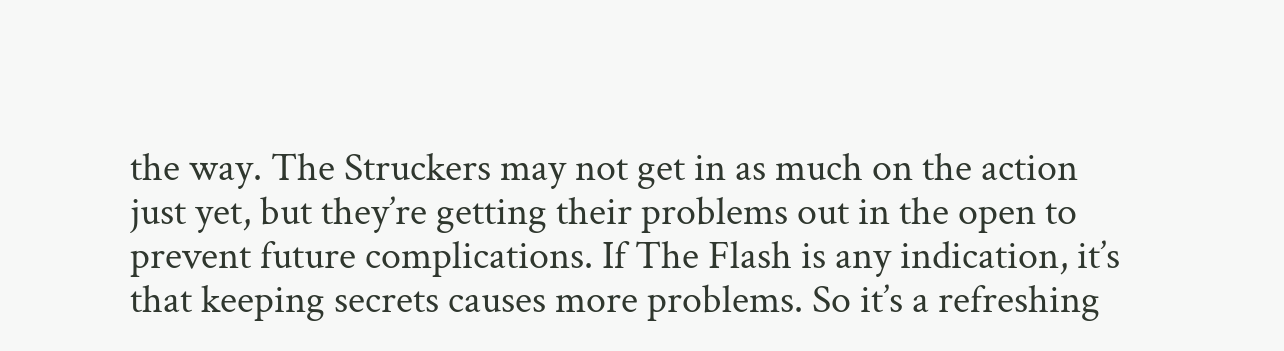the way. The Struckers may not get in as much on the action just yet, but they’re getting their problems out in the open to prevent future complications. If The Flash is any indication, it’s that keeping secrets causes more problems. So it’s a refreshing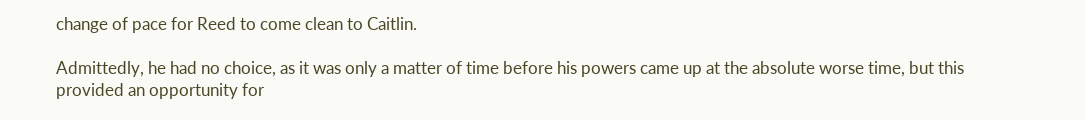change of pace for Reed to come clean to Caitlin.

Admittedly, he had no choice, as it was only a matter of time before his powers came up at the absolute worse time, but this provided an opportunity for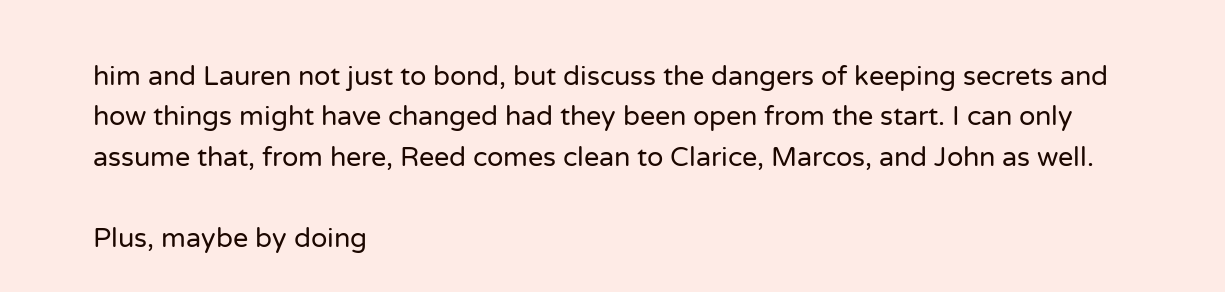him and Lauren not just to bond, but discuss the dangers of keeping secrets and how things might have changed had they been open from the start. I can only assume that, from here, Reed comes clean to Clarice, Marcos, and John as well.

Plus, maybe by doing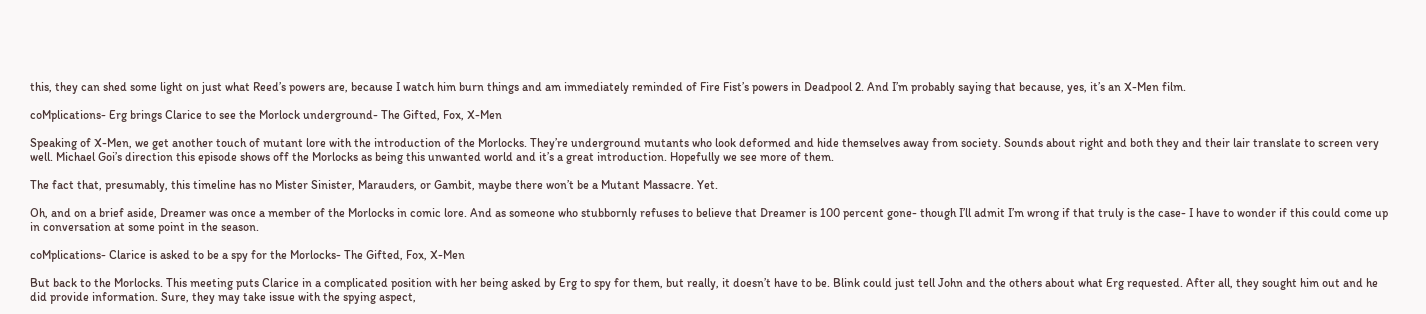this, they can shed some light on just what Reed’s powers are, because I watch him burn things and am immediately reminded of Fire Fist’s powers in Deadpool 2. And I’m probably saying that because, yes, it’s an X-Men film.

coMplications- Erg brings Clarice to see the Morlock underground- The Gifted, Fox, X-Men

Speaking of X-Men, we get another touch of mutant lore with the introduction of the Morlocks. They’re underground mutants who look deformed and hide themselves away from society. Sounds about right and both they and their lair translate to screen very well. Michael Goi’s direction this episode shows off the Morlocks as being this unwanted world and it’s a great introduction. Hopefully we see more of them.

The fact that, presumably, this timeline has no Mister Sinister, Marauders, or Gambit, maybe there won’t be a Mutant Massacre. Yet.

Oh, and on a brief aside, Dreamer was once a member of the Morlocks in comic lore. And as someone who stubbornly refuses to believe that Dreamer is 100 percent gone- though I’ll admit I’m wrong if that truly is the case- I have to wonder if this could come up in conversation at some point in the season.

coMplications- Clarice is asked to be a spy for the Morlocks- The Gifted, Fox, X-Men

But back to the Morlocks. This meeting puts Clarice in a complicated position with her being asked by Erg to spy for them, but really, it doesn’t have to be. Blink could just tell John and the others about what Erg requested. After all, they sought him out and he did provide information. Sure, they may take issue with the spying aspect,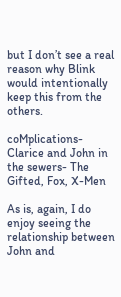but I don’t see a real reason why Blink would intentionally keep this from the others.

coMplications- Clarice and John in the sewers- The Gifted, Fox, X-Men

As is, again, I do enjoy seeing the relationship between John and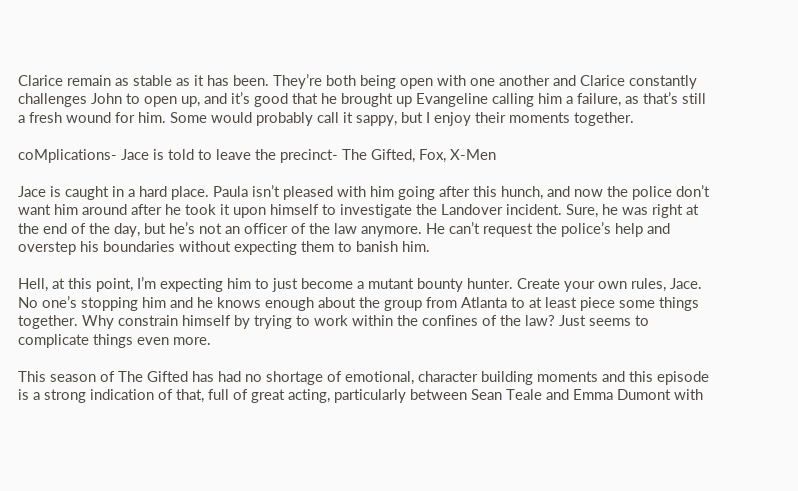Clarice remain as stable as it has been. They’re both being open with one another and Clarice constantly challenges John to open up, and it’s good that he brought up Evangeline calling him a failure, as that’s still a fresh wound for him. Some would probably call it sappy, but I enjoy their moments together.

coMplications- Jace is told to leave the precinct- The Gifted, Fox, X-Men

Jace is caught in a hard place. Paula isn’t pleased with him going after this hunch, and now the police don’t want him around after he took it upon himself to investigate the Landover incident. Sure, he was right at the end of the day, but he’s not an officer of the law anymore. He can’t request the police’s help and overstep his boundaries without expecting them to banish him.

Hell, at this point, I’m expecting him to just become a mutant bounty hunter. Create your own rules, Jace. No one’s stopping him and he knows enough about the group from Atlanta to at least piece some things together. Why constrain himself by trying to work within the confines of the law? Just seems to complicate things even more.

This season of The Gifted has had no shortage of emotional, character building moments and this episode is a strong indication of that, full of great acting, particularly between Sean Teale and Emma Dumont with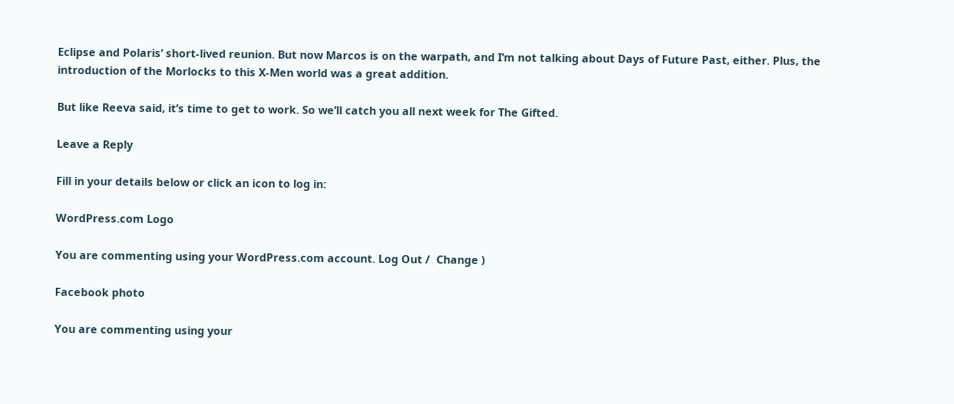Eclipse and Polaris’ short-lived reunion. But now Marcos is on the warpath, and I’m not talking about Days of Future Past, either. Plus, the introduction of the Morlocks to this X-Men world was a great addition.

But like Reeva said, it’s time to get to work. So we’ll catch you all next week for The Gifted.

Leave a Reply

Fill in your details below or click an icon to log in:

WordPress.com Logo

You are commenting using your WordPress.com account. Log Out /  Change )

Facebook photo

You are commenting using your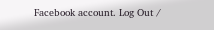Facebook account. Log Out /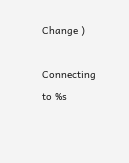Change )

Connecting to %s